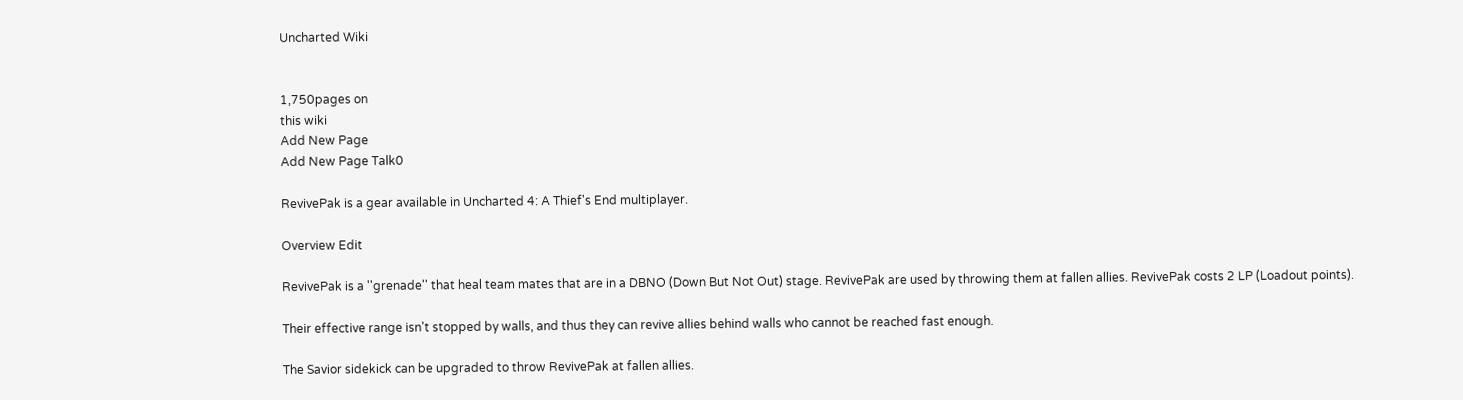Uncharted Wiki


1,750pages on
this wiki
Add New Page
Add New Page Talk0

RevivePak is a gear available in Uncharted 4: A Thief's End multiplayer.

Overview Edit

RevivePak is a ''grenade'' that heal team mates that are in a DBNO (Down But Not Out) stage. RevivePak are used by throwing them at fallen allies. RevivePak costs 2 LP (Loadout points).

Their effective range isn't stopped by walls, and thus they can revive allies behind walls who cannot be reached fast enough.

The Savior sidekick can be upgraded to throw RevivePak at fallen allies.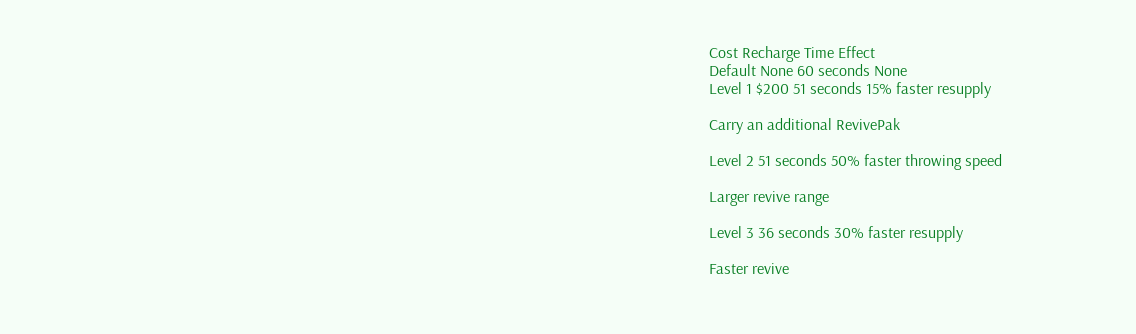Cost Recharge Time Effect
Default None 60 seconds None
Level 1 $200 51 seconds 15% faster resupply

Carry an additional RevivePak

Level 2 51 seconds 50% faster throwing speed

Larger revive range

Level 3 36 seconds 30% faster resupply

Faster revive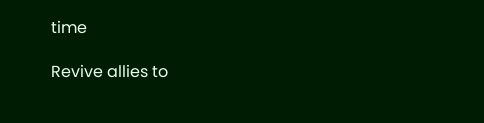time

Revive allies to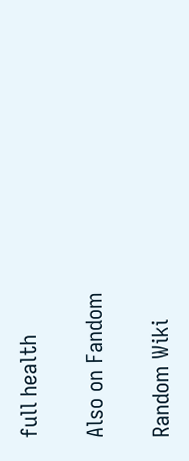full health

Also on Fandom

Random Wiki